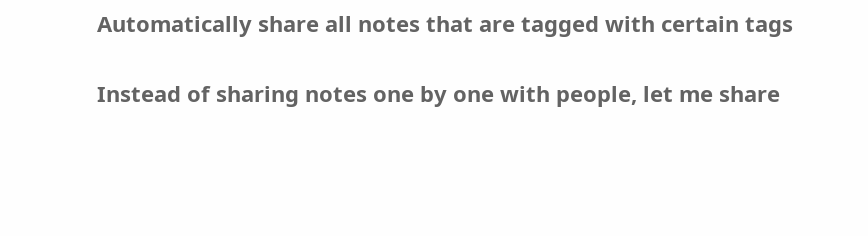Automatically share all notes that are tagged with certain tags

Instead of sharing notes one by one with people, let me share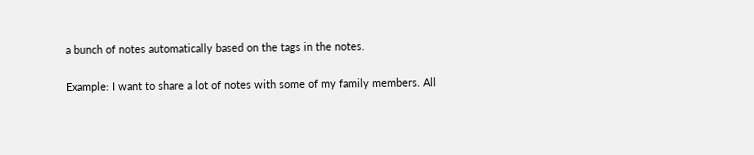a bunch of notes automatically based on the tags in the notes.

Example: I want to share a lot of notes with some of my family members. All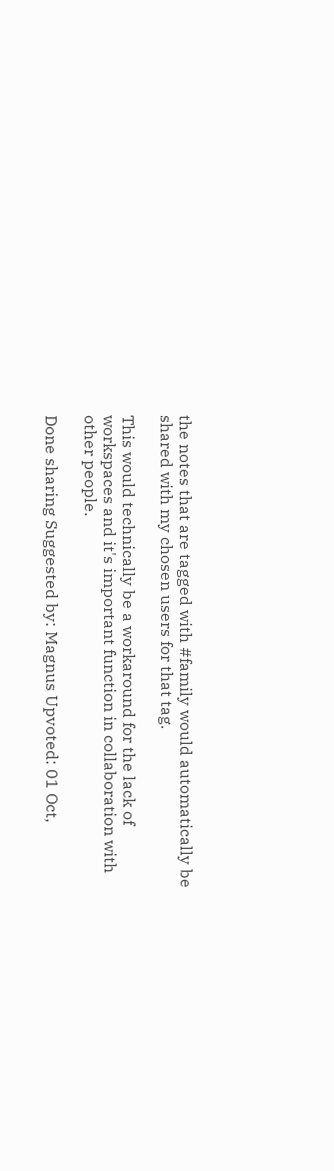the notes that are tagged with #family would automatically be shared with my chosen users for that tag.

This would technically be a workaround for the lack of workspaces and it's important function in collaboration with other people.

Done sharing Suggested by: Magnus Upvoted: 01 Oct,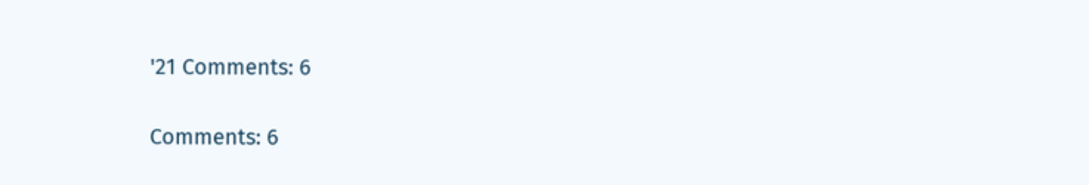'21 Comments: 6

Comments: 6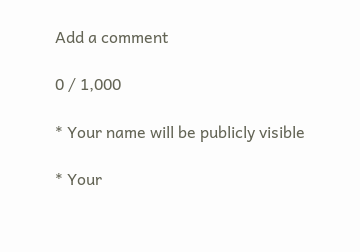Add a comment

0 / 1,000

* Your name will be publicly visible

* Your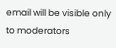email will be visible only to moderators